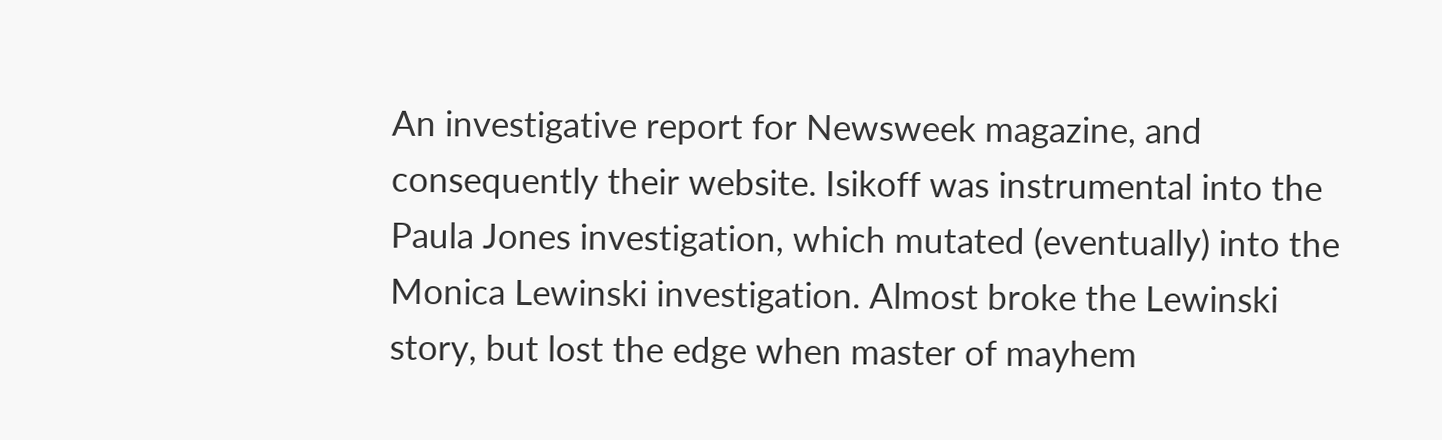An investigative report for Newsweek magazine, and consequently their website. Isikoff was instrumental into the Paula Jones investigation, which mutated (eventually) into the Monica Lewinski investigation. Almost broke the Lewinski story, but lost the edge when master of mayhem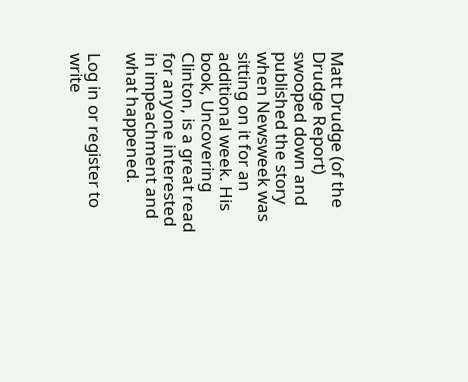Matt Drudge (of the Drudge Report) swooped down and published the story when Newsweek was sitting on it for an additional week. His book, Uncovering Clinton, is a great read for anyone interested in impeachment and what happened.

Log in or register to write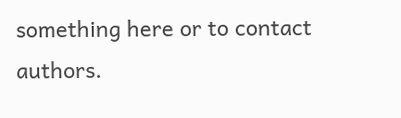something here or to contact authors.